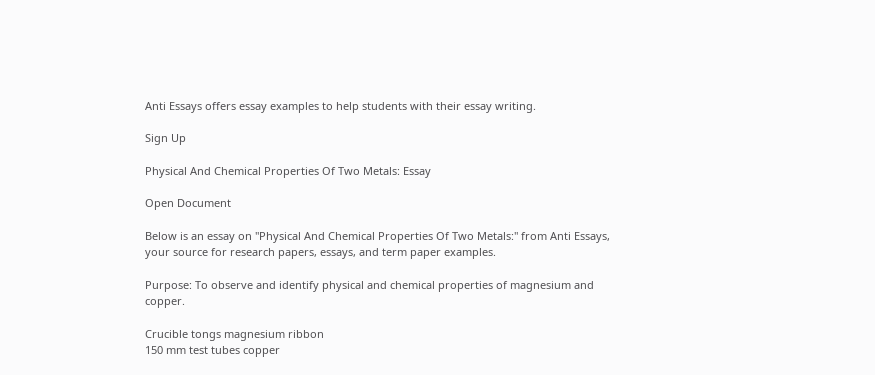Anti Essays offers essay examples to help students with their essay writing.

Sign Up

Physical And Chemical Properties Of Two Metals: Essay

Open Document

Below is an essay on "Physical And Chemical Properties Of Two Metals:" from Anti Essays, your source for research papers, essays, and term paper examples.

Purpose: To observe and identify physical and chemical properties of magnesium and copper.

Crucible tongs magnesium ribbon
150 mm test tubes copper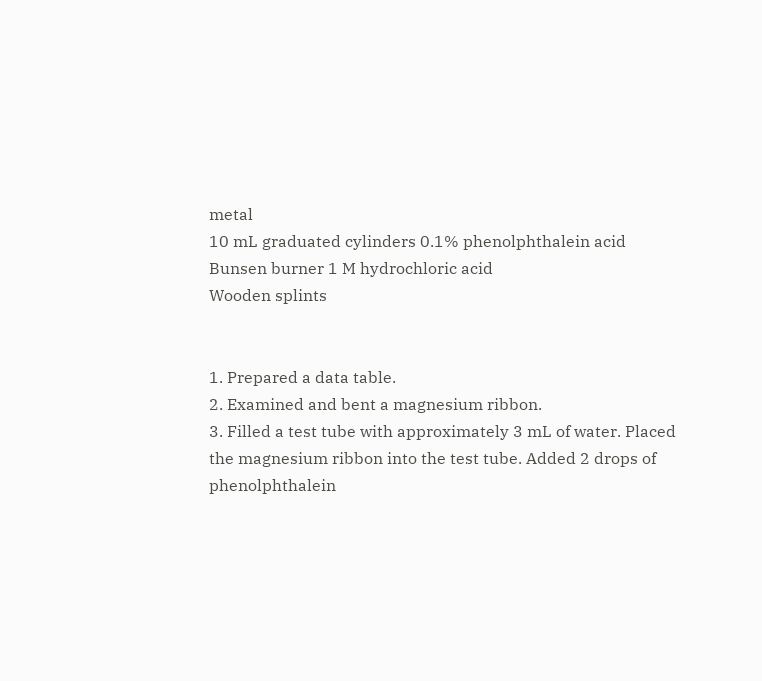metal
10 mL graduated cylinders 0.1% phenolphthalein acid
Bunsen burner 1 M hydrochloric acid
Wooden splints


1. Prepared a data table.
2. Examined and bent a magnesium ribbon.
3. Filled a test tube with approximately 3 mL of water. Placed the magnesium ribbon into the test tube. Added 2 drops of phenolphthalein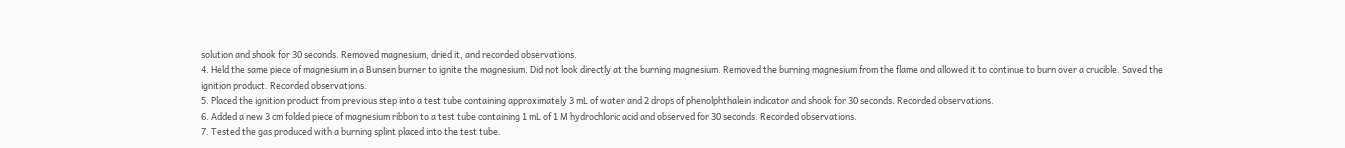solution and shook for 30 seconds. Removed magnesium, dried it, and recorded observations.
4. Held the same piece of magnesium in a Bunsen burner to ignite the magnesium. Did not look directly at the burning magnesium. Removed the burning magnesium from the flame and allowed it to continue to burn over a crucible. Saved the ignition product. Recorded observations.
5. Placed the ignition product from previous step into a test tube containing approximately 3 mL of water and 2 drops of phenolphthalein indicator and shook for 30 seconds. Recorded observations.
6. Added a new 3 cm folded piece of magnesium ribbon to a test tube containing 1 mL of 1 M hydrochloric acid and observed for 30 seconds. Recorded observations.
7. Tested the gas produced with a burning splint placed into the test tube.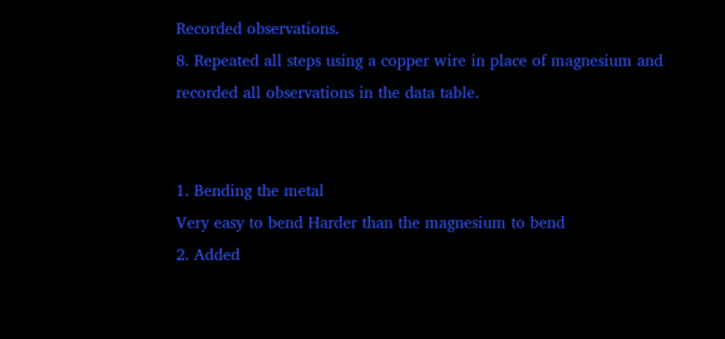Recorded observations.
8. Repeated all steps using a copper wire in place of magnesium and recorded all observations in the data table.


1. Bending the metal
Very easy to bend Harder than the magnesium to bend
2. Added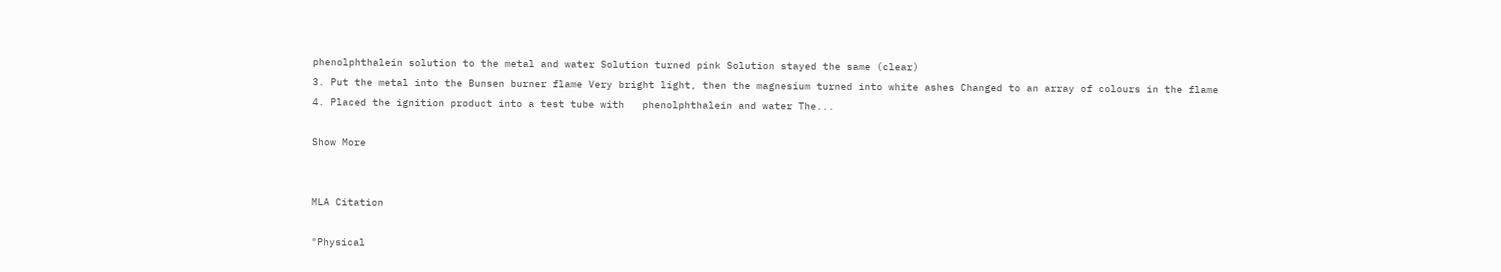phenolphthalein solution to the metal and water Solution turned pink Solution stayed the same (clear)
3. Put the metal into the Bunsen burner flame Very bright light, then the magnesium turned into white ashes Changed to an array of colours in the flame
4. Placed the ignition product into a test tube with   phenolphthalein and water The...

Show More


MLA Citation

"Physical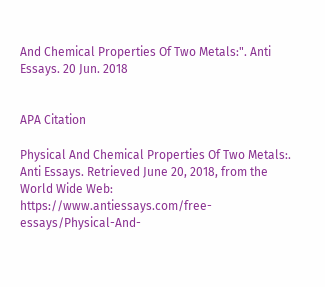And Chemical Properties Of Two Metals:". Anti Essays. 20 Jun. 2018


APA Citation

Physical And Chemical Properties Of Two Metals:. Anti Essays. Retrieved June 20, 2018, from the World Wide Web: https://www.antiessays.com/free-essays/Physical-And-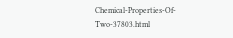Chemical-Properties-Of-Two-37803.html